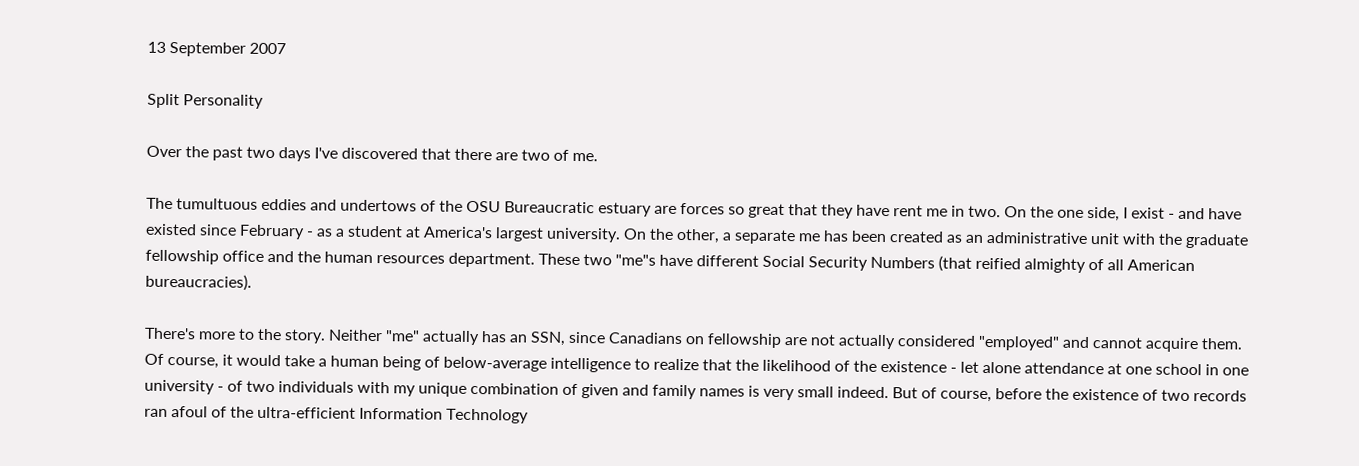13 September 2007

Split Personality

Over the past two days I've discovered that there are two of me.

The tumultuous eddies and undertows of the OSU Bureaucratic estuary are forces so great that they have rent me in two. On the one side, I exist - and have existed since February - as a student at America's largest university. On the other, a separate me has been created as an administrative unit with the graduate fellowship office and the human resources department. These two "me"s have different Social Security Numbers (that reified almighty of all American bureaucracies).

There's more to the story. Neither "me" actually has an SSN, since Canadians on fellowship are not actually considered "employed" and cannot acquire them. Of course, it would take a human being of below-average intelligence to realize that the likelihood of the existence - let alone attendance at one school in one university - of two individuals with my unique combination of given and family names is very small indeed. But of course, before the existence of two records ran afoul of the ultra-efficient Information Technology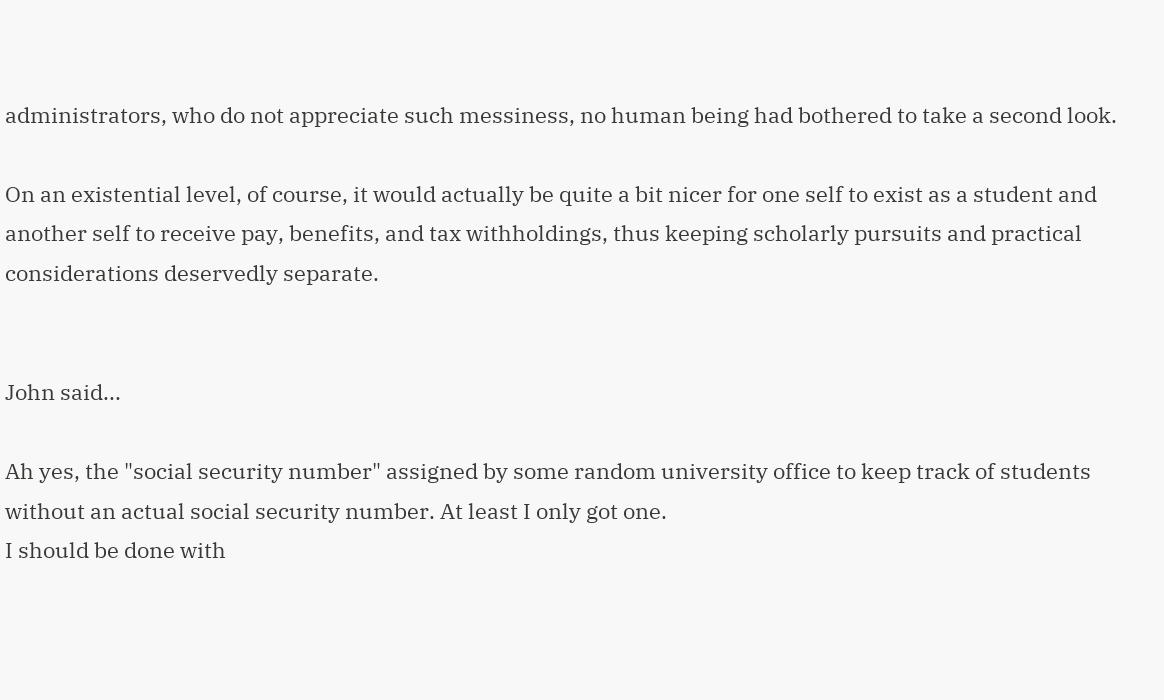administrators, who do not appreciate such messiness, no human being had bothered to take a second look.

On an existential level, of course, it would actually be quite a bit nicer for one self to exist as a student and another self to receive pay, benefits, and tax withholdings, thus keeping scholarly pursuits and practical considerations deservedly separate.


John said...

Ah yes, the "social security number" assigned by some random university office to keep track of students without an actual social security number. At least I only got one.
I should be done with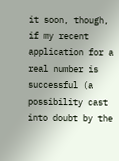it soon, though, if my recent application for a real number is successful (a possibility cast into doubt by the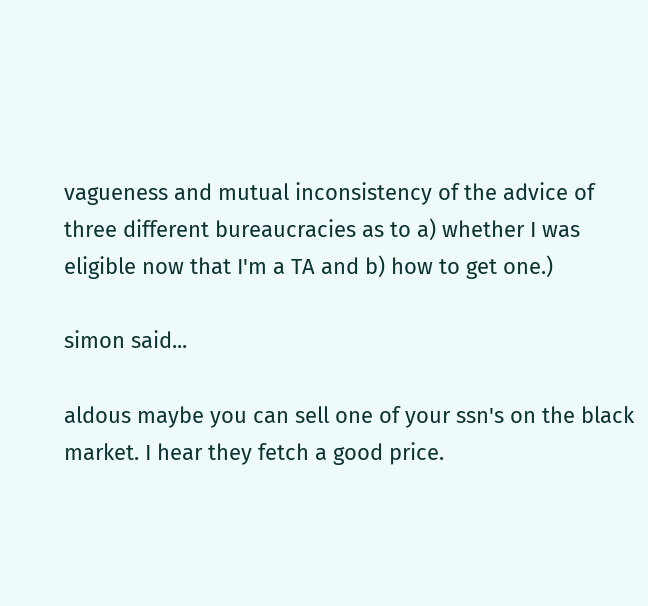vagueness and mutual inconsistency of the advice of three different bureaucracies as to a) whether I was eligible now that I'm a TA and b) how to get one.)

simon said...

aldous maybe you can sell one of your ssn's on the black market. I hear they fetch a good price.